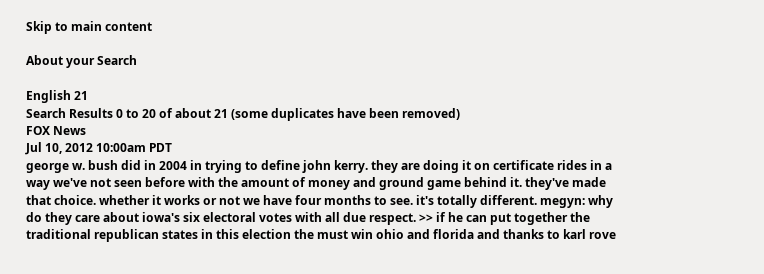Skip to main content

About your Search

English 21
Search Results 0 to 20 of about 21 (some duplicates have been removed)
FOX News
Jul 10, 2012 10:00am PDT
george w. bush did in 2004 in trying to define john kerry. they are doing it on certificate rides in a way we've not seen before with the amount of money and ground game behind it. they've made that choice. whether it works or not we have four months to see. it's totally different. megyn: why do they care about iowa's six electoral votes with all due respect. >> if he can put together the traditional republican states in this election the must win ohio and florida and thanks to karl rove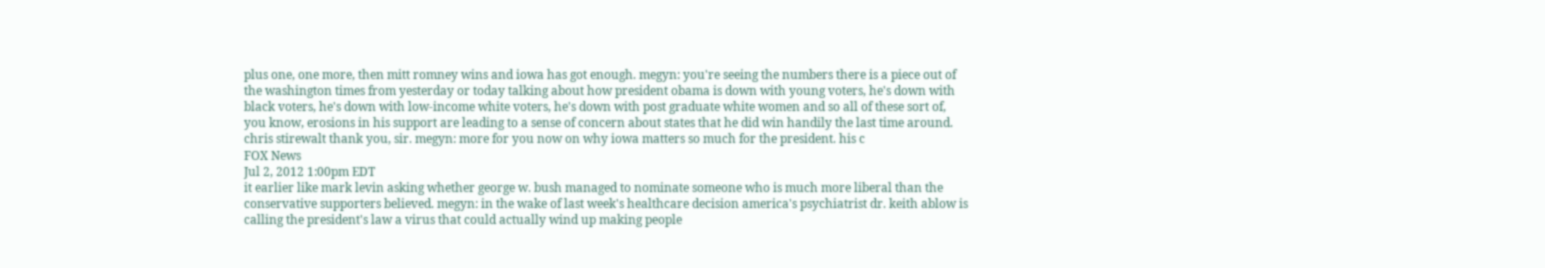plus one, one more, then mitt romney wins and iowa has got enough. megyn: you're seeing the numbers there is a piece out of the washington times from yesterday or today talking about how president obama is down with young voters, he's down with black voters, he's down with low-income white voters, he's down with post graduate white women and so all of these sort of, you know, erosions in his support are leading to a sense of concern about states that he did win handily the last time around. chris stirewalt thank you, sir. megyn: more for you now on why iowa matters so much for the president. his c
FOX News
Jul 2, 2012 1:00pm EDT
it earlier like mark levin asking whether george w. bush managed to nominate someone who is much more liberal than the conservative supporters believed. megyn: in the wake of last week's healthcare decision america's psychiatrist dr. keith ablow is calling the president's law a virus that could actually wind up making people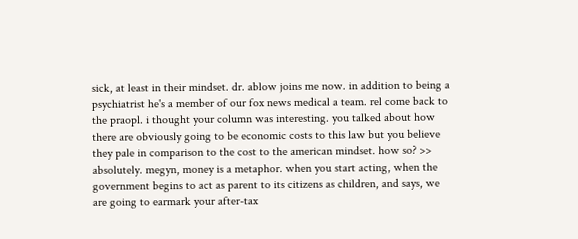sick, at least in their mindset. dr. ablow joins me now. in addition to being a psychiatrist he's a member of our fox news medical a team. rel come back to the praopl. i thought your column was interesting. you talked about how there are obviously going to be economic costs to this law but you believe they pale in comparison to the cost to the american mindset. how so? >> absolutely. megyn, money is a metaphor. when you start acting, when the government begins to act as parent to its citizens as children, and says, we are going to earmark your after-tax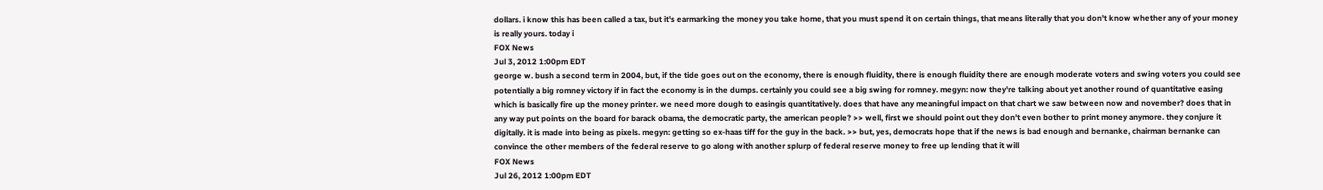dollars. i know this has been called a tax, but it's earmarking the money you take home, that you must spend it on certain things, that means literally that you don't know whether any of your money is really yours. today i
FOX News
Jul 3, 2012 1:00pm EDT
george w. bush a second term in 2004, but, if the tide goes out on the economy, there is enough fluidity, there is enough fluidity there are enough moderate voters and swing voters you could see potentially a big romney victory if in fact the economy is in the dumps. certainly you could see a big swing for romney. megyn: now they're talking about yet another round of quantitative easing which is basically fire up the money printer. we need more dough to easingis quantitatively. does that have any meaningful impact on that chart we saw between now and november? does that in any way put points on the board for barack obama, the democratic party, the american people? >> well, first we should point out they don't even bother to print money anymore. they conjure it digitally. it is made into being as pixels. megyn: getting so ex-haas tiff for the guy in the back. >> but, yes, democrats hope that if the news is bad enough and bernanke, chairman bernanke can convince the other members of the federal reserve to go along with another splurp of federal reserve money to free up lending that it will
FOX News
Jul 26, 2012 1:00pm EDT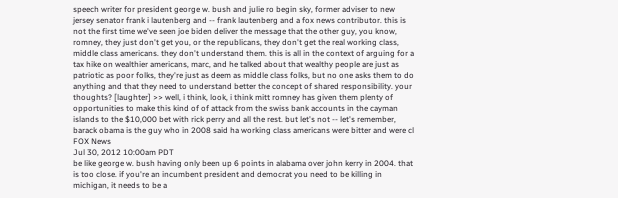speech writer for president george w. bush and julie ro begin sky, former adviser to new jersey senator frank i lautenberg and -- frank lautenberg and a fox news contributor. this is not the first time we've seen joe biden deliver the message that the other guy, you know, romney, they just don't get you, or the republicans, they don't get the real working class, middle class americans. they don't understand them. this is all in the context of arguing for a tax hike on wealthier americans, marc, and he talked about that wealthy people are just as patriotic as poor folks, they're just as deem as middle class folks, but no one asks them to do anything and that they need to understand better the concept of shared responsibility. your thoughts? [laughter] >> well, i think, look, i think mitt romney has given them plenty of opportunities to make this kind of of attack from the swiss bank accounts in the cayman islands to the $10,000 bet with rick perry and all the rest. but let's not -- let's remember, barack obama is the guy who in 2008 said ha working class americans were bitter and were cl
FOX News
Jul 30, 2012 10:00am PDT
be like george w. bush having only been up 6 points in alabama over john kerry in 2004. that is too close. if you're an incumbent president and democrat you need to be killing in michigan, it needs to be a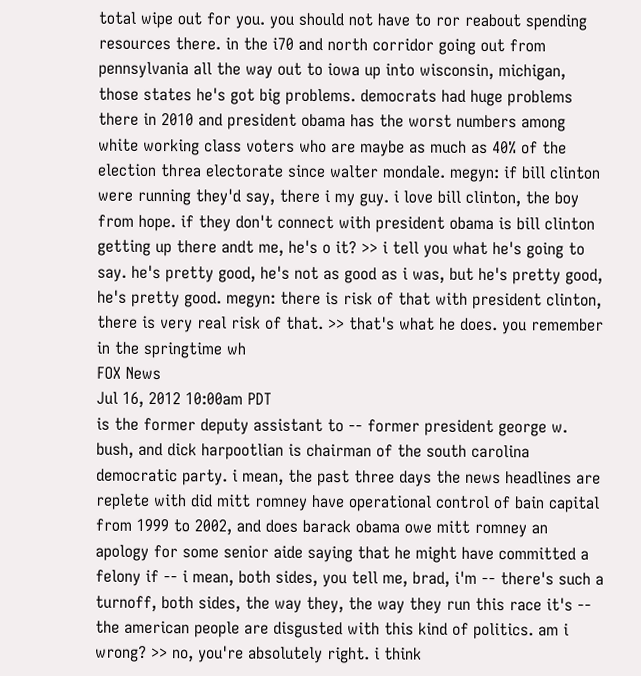total wipe out for you. you should not have to ror reabout spending resources there. in the i70 and north corridor going out from pennsylvania all the way out to iowa up into wisconsin, michigan, those states he's got big problems. democrats had huge problems there in 2010 and president obama has the worst numbers among white working class voters who are maybe as much as 40% of the election threa electorate since walter mondale. megyn: if bill clinton were running they'd say, there i my guy. i love bill clinton, the boy from hope. if they don't connect with president obama is bill clinton getting up there andt me, he's o it? >> i tell you what he's going to say. he's pretty good, he's not as good as i was, but he's pretty good, he's pretty good. megyn: there is risk of that with president clinton, there is very real risk of that. >> that's what he does. you remember in the springtime wh
FOX News
Jul 16, 2012 10:00am PDT
is the former deputy assistant to -- former president george w. bush, and dick harpootlian is chairman of the south carolina democratic party. i mean, the past three days the news headlines are replete with did mitt romney have operational control of bain capital from 1999 to 2002, and does barack obama owe mitt romney an apology for some senior aide saying that he might have committed a felony if -- i mean, both sides, you tell me, brad, i'm -- there's such a turnoff, both sides, the way they, the way they run this race it's -- the american people are disgusted with this kind of politics. am i wrong? >> no, you're absolutely right. i think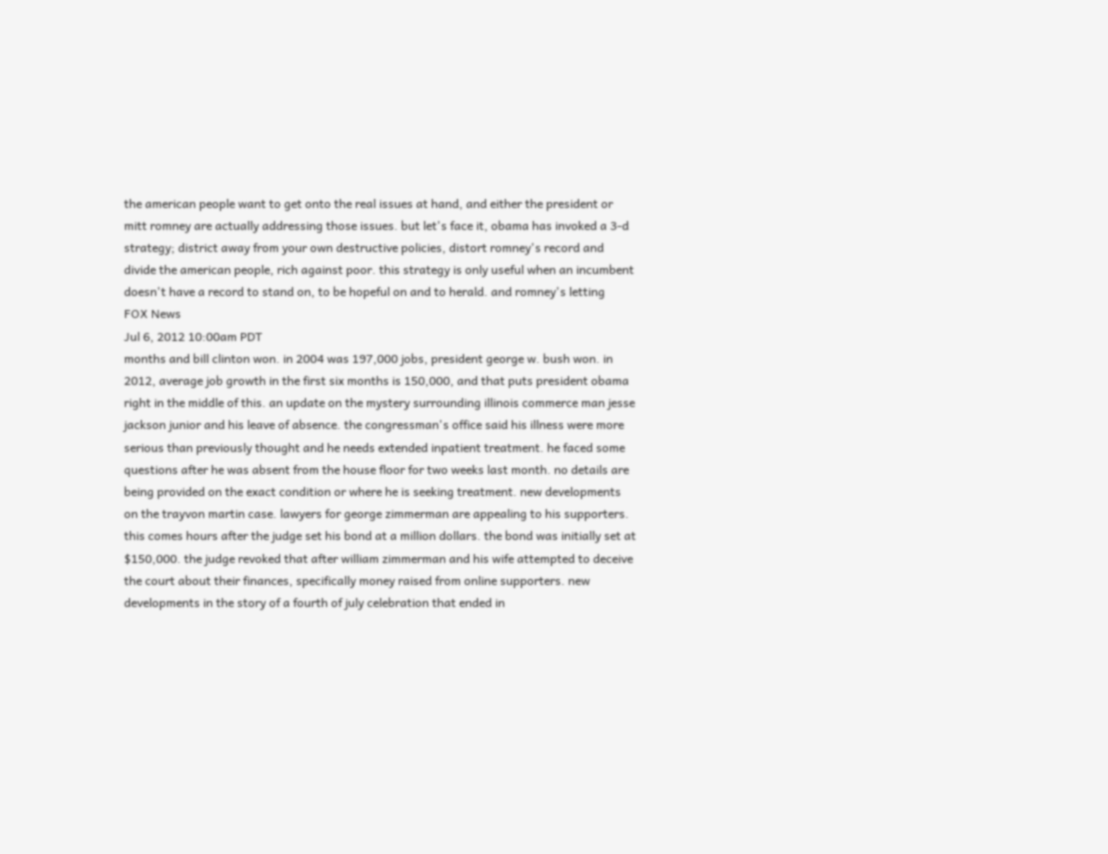the american people want to get onto the real issues at hand, and either the president or mitt romney are actually addressing those issues. but let's face it, obama has invoked a 3-d strategy; district away from your own destructive policies, distort romney's record and divide the american people, rich against poor. this strategy is only useful when an incumbent doesn't have a record to stand on, to be hopeful on and to herald. and romney's letting
FOX News
Jul 6, 2012 10:00am PDT
months and bill clinton won. in 2004 was 197,000 jobs, president george w. bush won. in 2012, average job growth in the first six months is 150,000, and that puts president obama right in the middle of this. an update on the mystery surrounding illinois commerce man jesse jackson junior and his leave of absence. the congressman's office said his illness were more serious than previously thought and he needs extended inpatient treatment. he faced some questions after he was absent from the house floor for two weeks last month. no details are being provided on the exact condition or where he is seeking treatment. new developments on the trayvon martin case. lawyers for george zimmerman are appealing to his supporters. this comes hours after the judge set his bond at a million dollars. the bond was initially set at $150,000. the judge revoked that after william zimmerman and his wife attempted to deceive the court about their finances, specifically money raised from online supporters. new developments in the story of a fourth of july celebration that ended in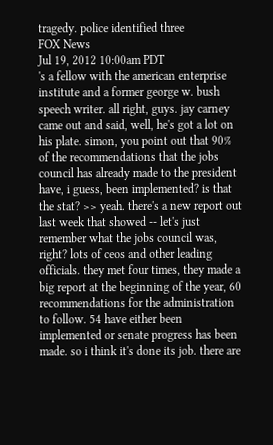tragedy. police identified three
FOX News
Jul 19, 2012 10:00am PDT
's a fellow with the american enterprise institute and a former george w. bush speech writer. all right, guys. jay carney came out and said, well, he's got a lot on his plate. simon, you point out that 90% of the recommendations that the jobs council has already made to the president have, i guess, been implemented? is that the stat? >> yeah. there's a new report out last week that showed -- let's just remember what the jobs council was, right? lots of ceos and other leading officials. they met four times, they made a big report at the beginning of the year, 60 recommendations for the administration to follow. 54 have either been implemented or senate progress has been made. so i think it's done its job. there are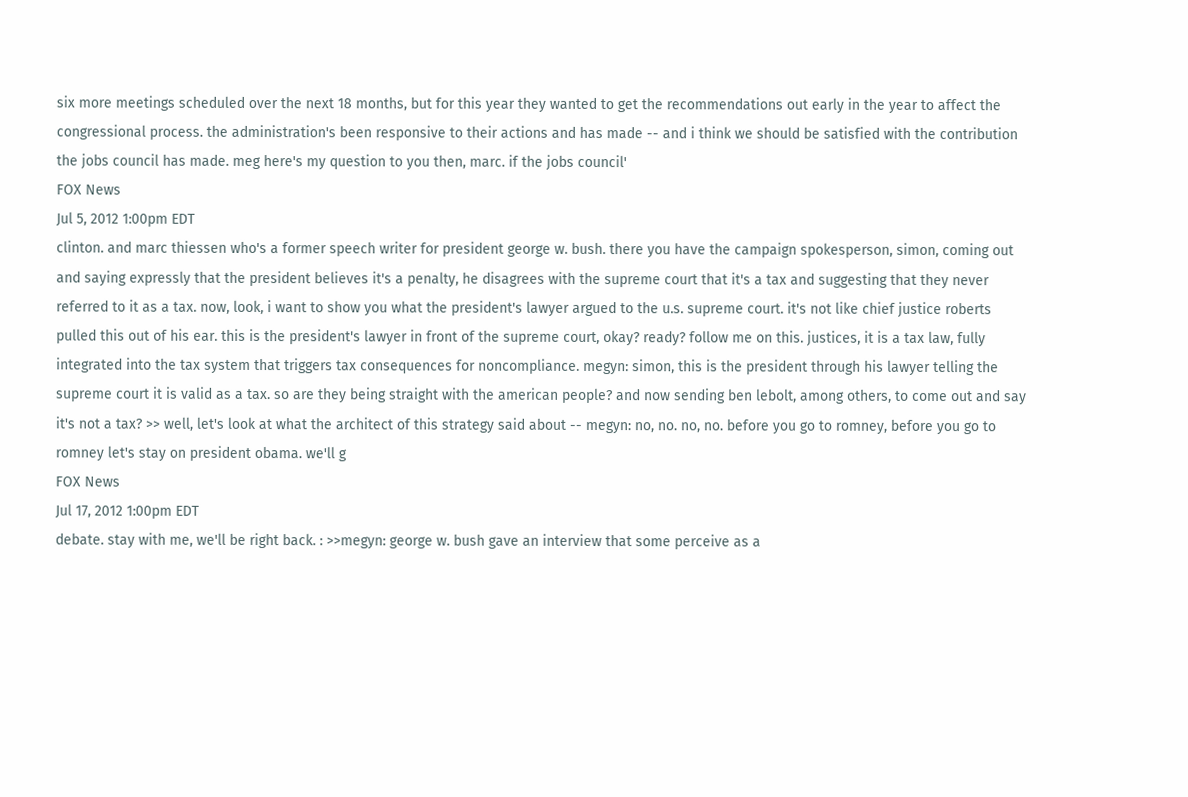six more meetings scheduled over the next 18 months, but for this year they wanted to get the recommendations out early in the year to affect the congressional process. the administration's been responsive to their actions and has made -- and i think we should be satisfied with the contribution the jobs council has made. meg here's my question to you then, marc. if the jobs council'
FOX News
Jul 5, 2012 1:00pm EDT
clinton. and marc thiessen who's a former speech writer for president george w. bush. there you have the campaign spokesperson, simon, coming out and saying expressly that the president believes it's a penalty, he disagrees with the supreme court that it's a tax and suggesting that they never referred to it as a tax. now, look, i want to show you what the president's lawyer argued to the u.s. supreme court. it's not like chief justice roberts pulled this out of his ear. this is the president's lawyer in front of the supreme court, okay? ready? follow me on this. justices, it is a tax law, fully integrated into the tax system that triggers tax consequences for noncompliance. megyn: simon, this is the president through his lawyer telling the supreme court it is valid as a tax. so are they being straight with the american people? and now sending ben lebolt, among others, to come out and say it's not a tax? >> well, let's look at what the architect of this strategy said about -- megyn: no, no. no, no. before you go to romney, before you go to romney let's stay on president obama. we'll g
FOX News
Jul 17, 2012 1:00pm EDT
debate. stay with me, we'll be right back. : >>megyn: george w. bush gave an interview that some perceive as a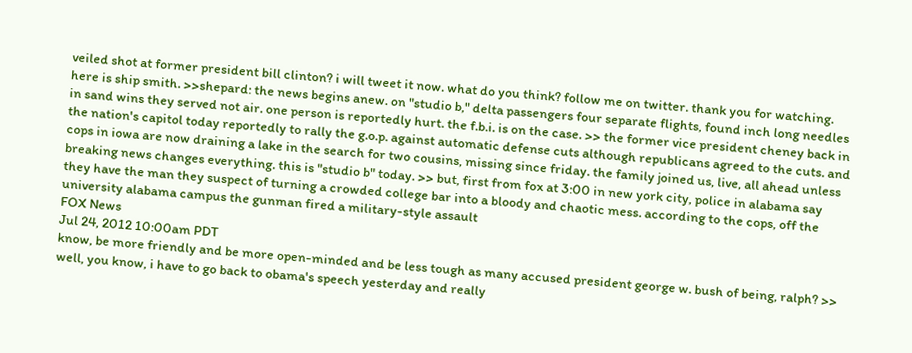veiled shot at former president bill clinton? i will tweet it now. what do you think? follow me on twitter. thank you for watching. here is ship smith. >>shepard: the news begins anew. on "studio b," delta passengers four separate flights, found inch long needles in sand wins they served not air. one person is reportedly hurt. the f.b.i. is on the case. >> the former vice president cheney back in the nation's capitol today reportedly to rally the g.o.p. against automatic defense cuts although republicans agreed to the cuts. and cops in iowa are now draining a lake in the search for two cousins, missing since friday. the family joined us, live, all ahead unless breaking news changes everything. this is "studio b" today. >> but, first from fox at 3:00 in new york city, police in alabama say they have the man they suspect of turning a crowded college bar into a bloody and chaotic mess. according to the cops, off the university alabama campus the gunman fired a military-style assault
FOX News
Jul 24, 2012 10:00am PDT
know, be more friendly and be more open-minded and be less tough as many accused president george w. bush of being, ralph? >> well, you know, i have to go back to obama's speech yesterday and really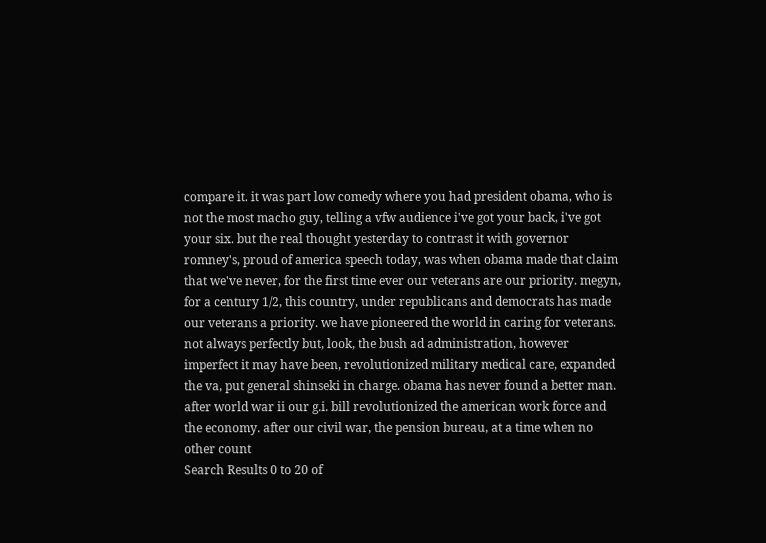compare it. it was part low comedy where you had president obama, who is not the most macho guy, telling a vfw audience i've got your back, i've got your six. but the real thought yesterday to contrast it with governor romney's, proud of america speech today, was when obama made that claim that we've never, for the first time ever our veterans are our priority. megyn, for a century 1/2, this country, under republicans and democrats has made our veterans a priority. we have pioneered the world in caring for veterans. not always perfectly but, look, the bush ad administration, however imperfect it may have been, revolutionized military medical care, expanded the va, put general shinseki in charge. obama has never found a better man. after world war ii our g.i. bill revolutionized the american work force and the economy. after our civil war, the pension bureau, at a time when no other count
Search Results 0 to 20 of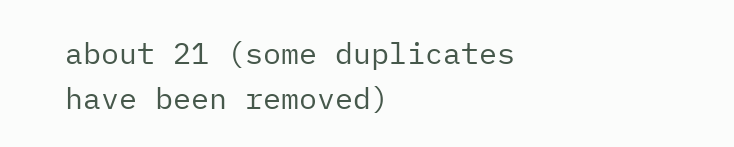about 21 (some duplicates have been removed)